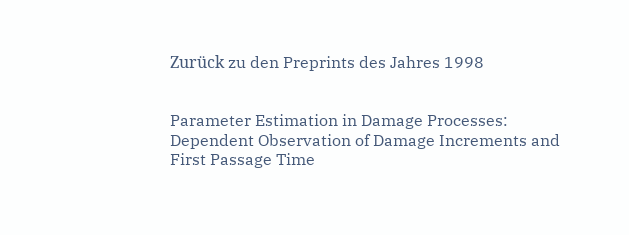Zurück zu den Preprints des Jahres 1998


Parameter Estimation in Damage Processes: Dependent Observation of Damage Increments and First Passage Time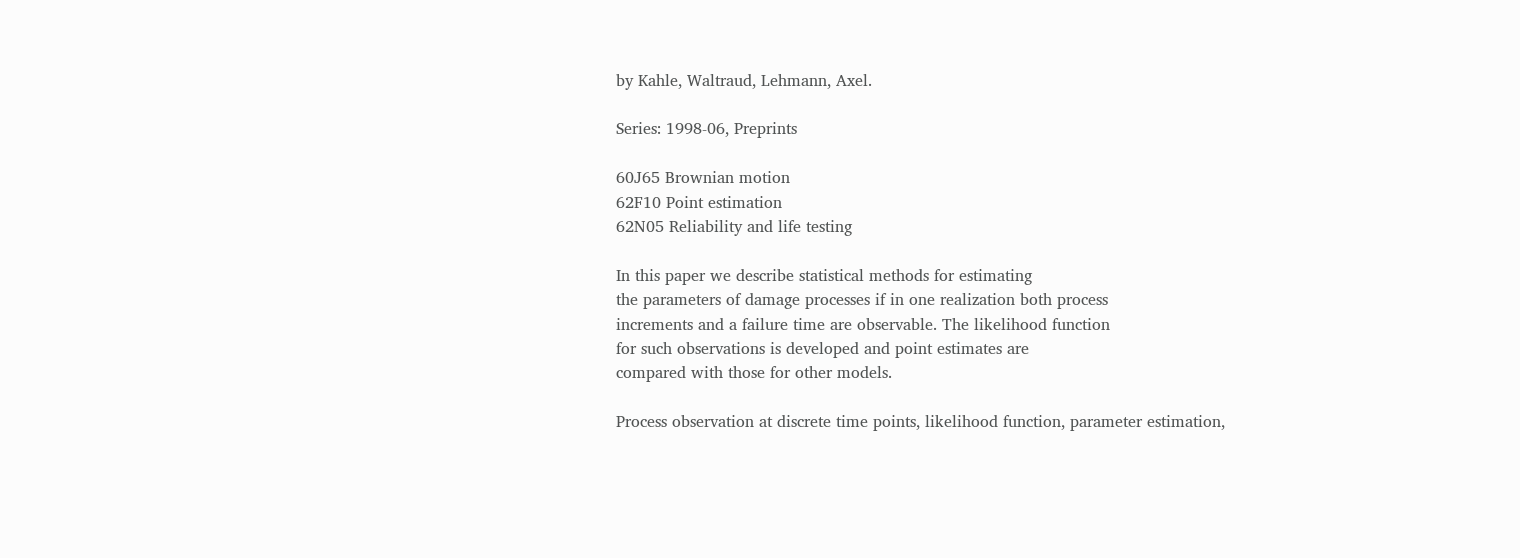by Kahle, Waltraud, Lehmann, Axel.

Series: 1998-06, Preprints

60J65 Brownian motion
62F10 Point estimation
62N05 Reliability and life testing

In this paper we describe statistical methods for estimating
the parameters of damage processes if in one realization both process
increments and a failure time are observable. The likelihood function
for such observations is developed and point estimates are
compared with those for other models.

Process observation at discrete time points, likelihood function, parameter estimation,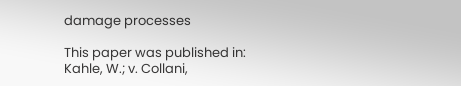damage processes

This paper was published in:
Kahle, W.; v. Collani,